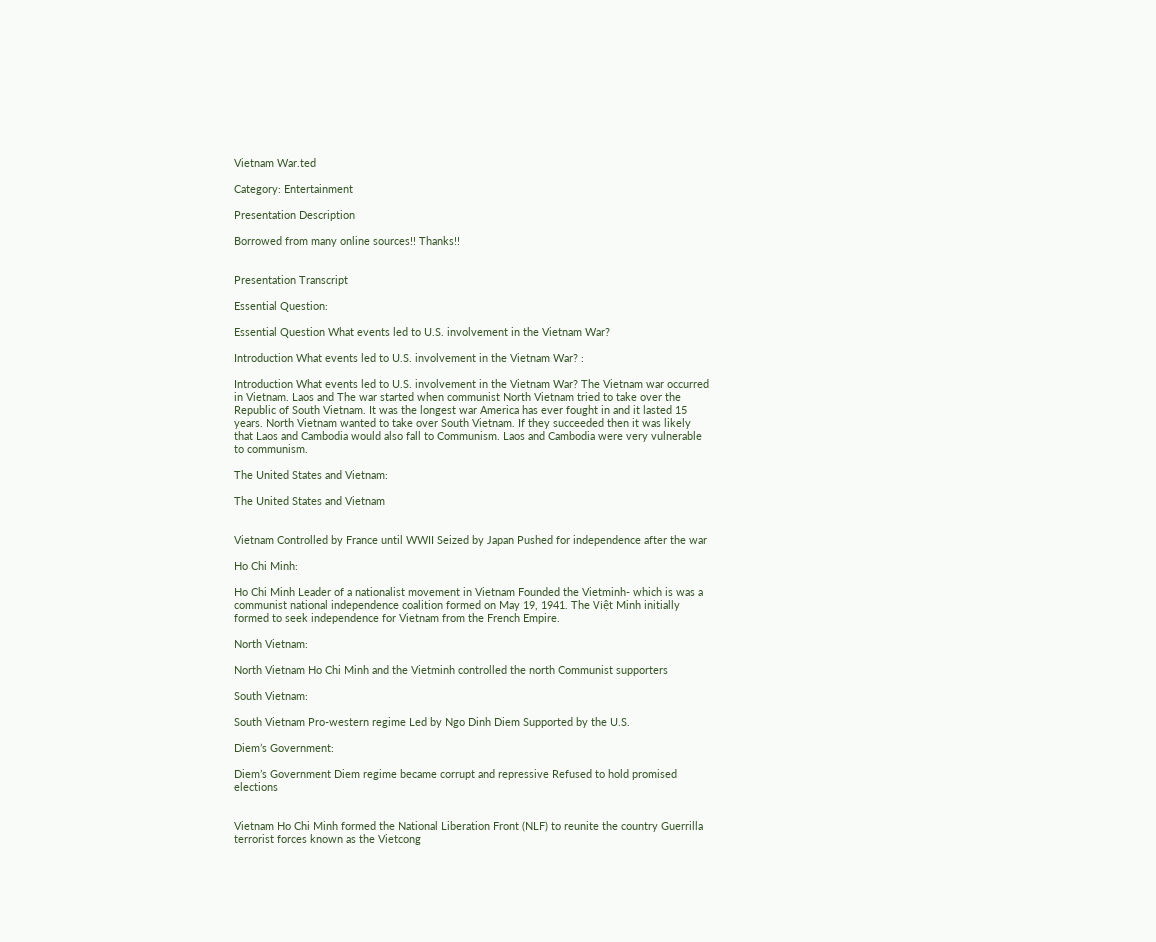Vietnam War.ted

Category: Entertainment

Presentation Description

Borrowed from many online sources!! Thanks!!


Presentation Transcript

Essential Question:

Essential Question What events led to U.S. involvement in the Vietnam War?

Introduction What events led to U.S. involvement in the Vietnam War? :

Introduction What events led to U.S. involvement in the Vietnam War? The Vietnam war occurred in Vietnam. Laos and The war started when communist North Vietnam tried to take over the Republic of South Vietnam. It was the longest war America has ever fought in and it lasted 15 years. North Vietnam wanted to take over South Vietnam. If they succeeded then it was likely that Laos and Cambodia would also fall to Communism. Laos and Cambodia were very vulnerable to communism.

The United States and Vietnam:

The United States and Vietnam


Vietnam Controlled by France until WWII Seized by Japan Pushed for independence after the war

Ho Chi Minh:

Ho Chi Minh Leader of a nationalist movement in Vietnam Founded the Vietminh- which is was a communist national independence coalition formed on May 19, 1941. The Việt Minh initially formed to seek independence for Vietnam from the French Empire.

North Vietnam:

North Vietnam Ho Chi Minh and the Vietminh controlled the north Communist supporters

South Vietnam:

South Vietnam Pro-western regime Led by Ngo Dinh Diem Supported by the U.S.

Diem’s Government:

Diem’s Government Diem regime became corrupt and repressive Refused to hold promised elections


Vietnam Ho Chi Minh formed the National Liberation Front (NLF) to reunite the country Guerrilla terrorist forces known as the Vietcong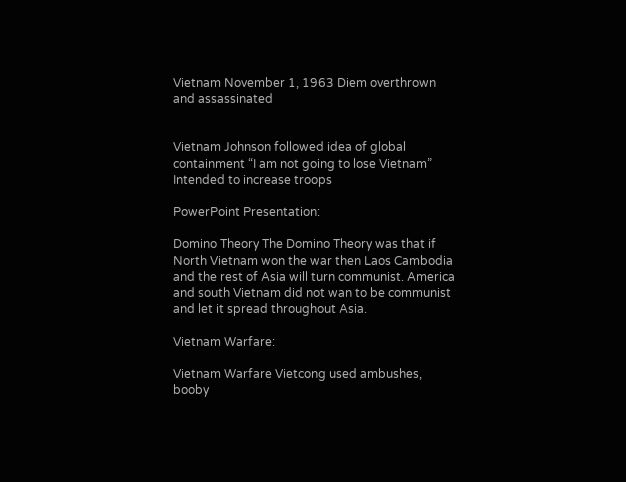Vietnam November 1, 1963 Diem overthrown and assassinated


Vietnam Johnson followed idea of global containment “I am not going to lose Vietnam” Intended to increase troops

PowerPoint Presentation:

Domino Theory The Domino Theory was that if North Vietnam won the war then Laos Cambodia and the rest of Asia will turn communist. America and south Vietnam did not wan to be communist and let it spread throughout Asia.

Vietnam Warfare:

Vietnam Warfare Vietcong used ambushes, booby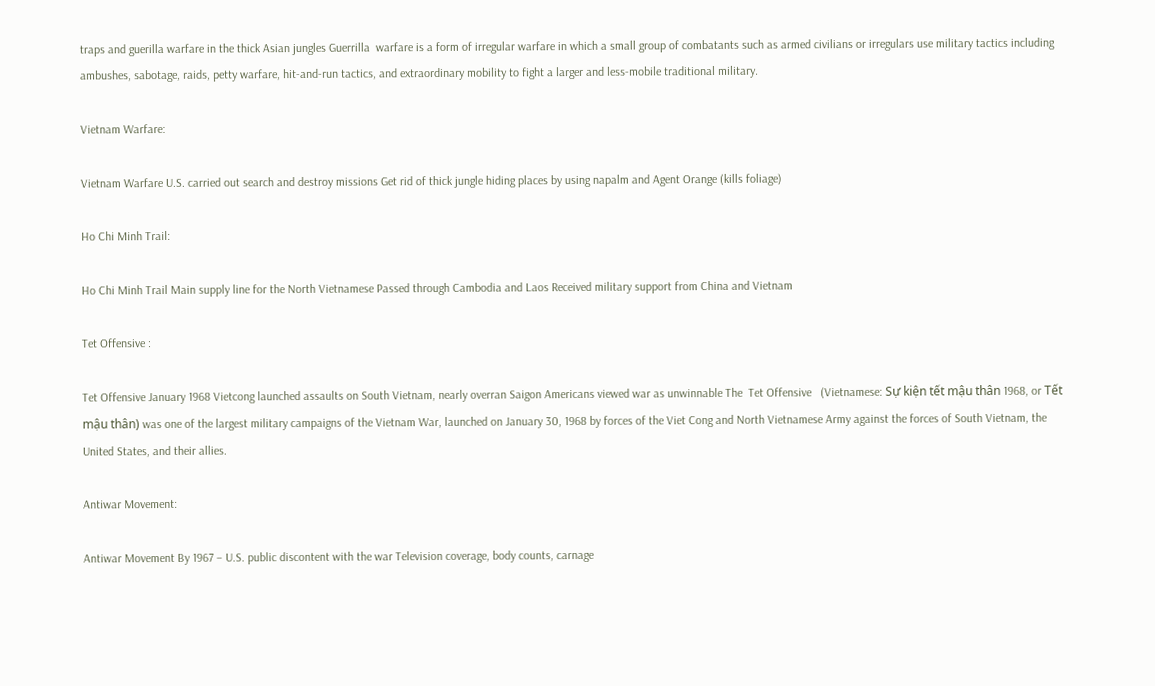traps and guerilla warfare in the thick Asian jungles Guerrilla  warfare is a form of irregular warfare in which a small group of combatants such as armed civilians or irregulars use military tactics including ambushes, sabotage, raids, petty warfare, hit-and-run tactics, and extraordinary mobility to fight a larger and less-mobile traditional military.

Vietnam Warfare:

Vietnam Warfare U.S. carried out search and destroy missions Get rid of thick jungle hiding places by using napalm and Agent Orange (kills foliage)

Ho Chi Minh Trail:

Ho Chi Minh Trail Main supply line for the North Vietnamese Passed through Cambodia and Laos Received military support from China and Vietnam

Tet Offensive :

Tet Offensive January 1968 Vietcong launched assaults on South Vietnam, nearly overran Saigon Americans viewed war as unwinnable The  Tet Offensive   (Vietnamese: Sự kiện tết mậu thân 1968, or Tết mậu thân) was one of the largest military campaigns of the Vietnam War, launched on January 30, 1968 by forces of the Viet Cong and North Vietnamese Army against the forces of South Vietnam, the United States, and their allies.

Antiwar Movement:

Antiwar Movement By 1967 – U.S. public discontent with the war Television coverage, body counts, carnage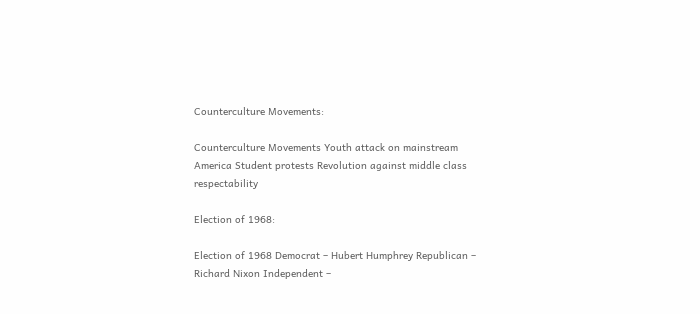Counterculture Movements:

Counterculture Movements Youth attack on mainstream America Student protests Revolution against middle class respectability

Election of 1968:

Election of 1968 Democrat – Hubert Humphrey Republican – Richard Nixon Independent –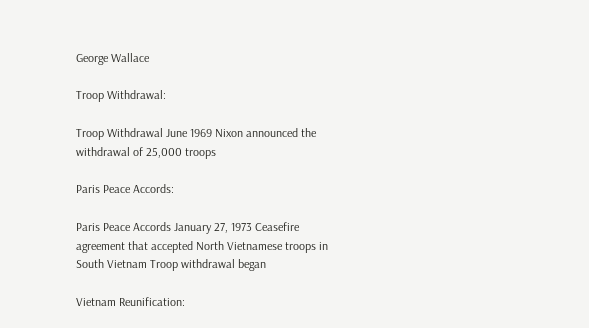George Wallace

Troop Withdrawal:

Troop Withdrawal June 1969 Nixon announced the withdrawal of 25,000 troops

Paris Peace Accords:

Paris Peace Accords January 27, 1973 Ceasefire agreement that accepted North Vietnamese troops in South Vietnam Troop withdrawal began

Vietnam Reunification: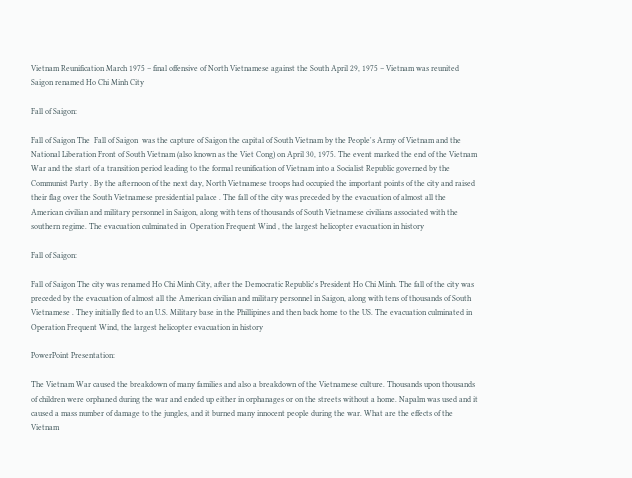Vietnam Reunification March 1975 – final offensive of North Vietnamese against the South April 29, 1975 – Vietnam was reunited Saigon renamed Ho Chi Minh City

Fall of Saigon:

Fall of Saigon The  Fall of Saigon  was the capture of Saigon the capital of South Vietnam by the People's Army of Vietnam and the National Liberation Front of South Vietnam (also known as the Viet Cong) on April 30, 1975. The event marked the end of the Vietnam War and the start of a transition period leading to the formal reunification of Vietnam into a Socialist Republic governed by the Communist Party . By the afternoon of the next day, North Vietnamese troops had occupied the important points of the city and raised their flag over the South Vietnamese presidential palace . The fall of the city was preceded by the evacuation of almost all the American civilian and military personnel in Saigon, along with tens of thousands of South Vietnamese civilians associated with the southern regime. The evacuation culminated in  Operation Frequent Wind , the largest helicopter evacuation in history

Fall of Saigon:

Fall of Saigon The city was renamed Ho Chi Minh City, after the Democratic Republic's President Ho Chi Minh. The fall of the city was preceded by the evacuation of almost all the American civilian and military personnel in Saigon, along with tens of thousands of South Vietnamese . They initially fled to an U.S. Military base in the Phillipines and then back home to the US. The evacuation culminated in Operation Frequent Wind, the largest helicopter evacuation in history

PowerPoint Presentation:

The Vietnam War caused the breakdown of many families and also a breakdown of the Vietnamese culture. Thousands upon thousands of children were orphaned during the war and ended up either in orphanages or on the streets without a home. Napalm was used and it caused a mass number of damage to the jungles, and it burned many innocent people during the war. What are the effects of the Vietnam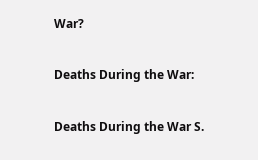War?

Deaths During the War:

Deaths During the War S.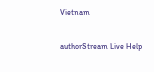Vietnam

authorStream Live Help